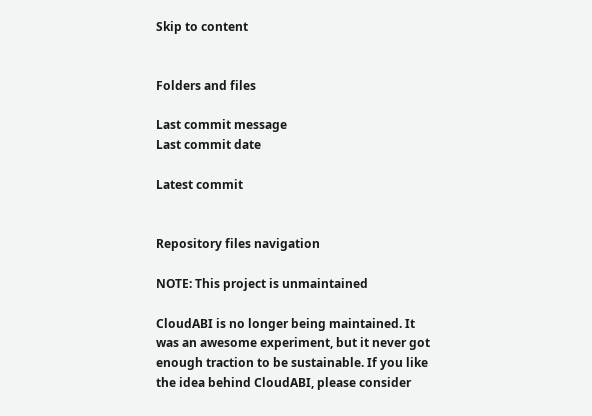Skip to content


Folders and files

Last commit message
Last commit date

Latest commit


Repository files navigation

NOTE: This project is unmaintained

CloudABI is no longer being maintained. It was an awesome experiment, but it never got enough traction to be sustainable. If you like the idea behind CloudABI, please consider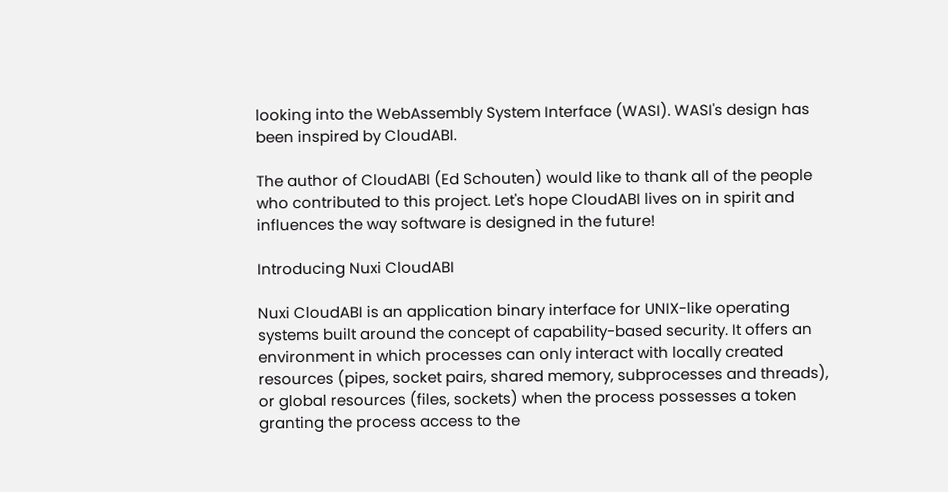looking into the WebAssembly System Interface (WASI). WASI's design has been inspired by CloudABI.

The author of CloudABI (Ed Schouten) would like to thank all of the people who contributed to this project. Let's hope CloudABI lives on in spirit and influences the way software is designed in the future!

Introducing Nuxi CloudABI

Nuxi CloudABI is an application binary interface for UNIX-like operating systems built around the concept of capability-based security. It offers an environment in which processes can only interact with locally created resources (pipes, socket pairs, shared memory, subprocesses and threads), or global resources (files, sockets) when the process possesses a token granting the process access to the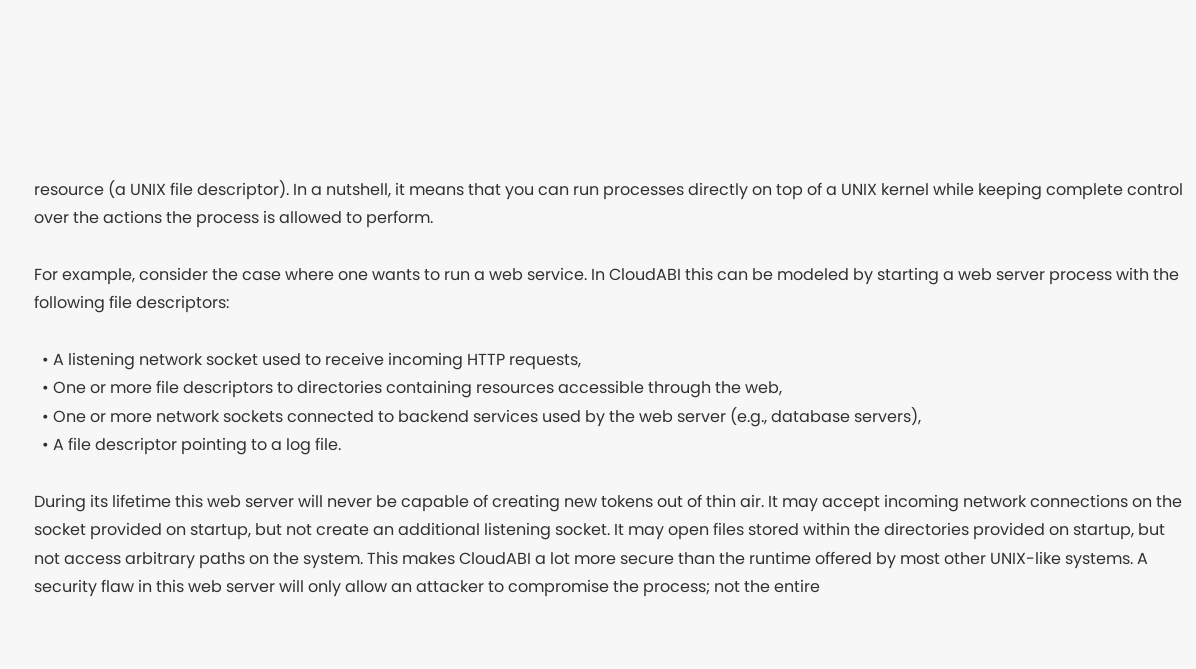resource (a UNIX file descriptor). In a nutshell, it means that you can run processes directly on top of a UNIX kernel while keeping complete control over the actions the process is allowed to perform.

For example, consider the case where one wants to run a web service. In CloudABI this can be modeled by starting a web server process with the following file descriptors:

  • A listening network socket used to receive incoming HTTP requests,
  • One or more file descriptors to directories containing resources accessible through the web,
  • One or more network sockets connected to backend services used by the web server (e.g., database servers),
  • A file descriptor pointing to a log file.

During its lifetime this web server will never be capable of creating new tokens out of thin air. It may accept incoming network connections on the socket provided on startup, but not create an additional listening socket. It may open files stored within the directories provided on startup, but not access arbitrary paths on the system. This makes CloudABI a lot more secure than the runtime offered by most other UNIX-like systems. A security flaw in this web server will only allow an attacker to compromise the process; not the entire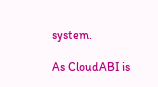system.

As CloudABI is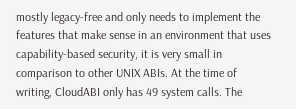mostly legacy-free and only needs to implement the features that make sense in an environment that uses capability-based security, it is very small in comparison to other UNIX ABIs. At the time of writing, CloudABI only has 49 system calls. The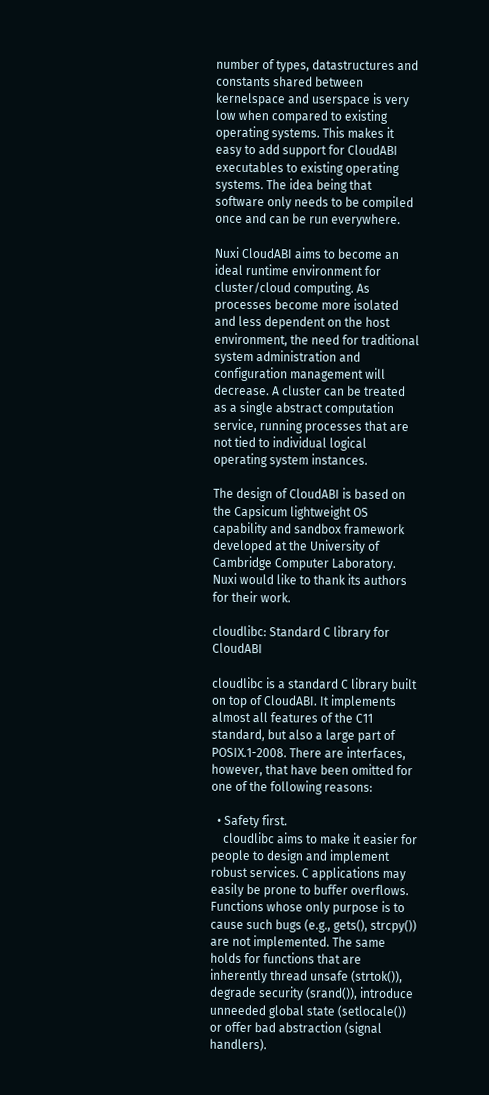number of types, datastructures and constants shared between kernelspace and userspace is very low when compared to existing operating systems. This makes it easy to add support for CloudABI executables to existing operating systems. The idea being that software only needs to be compiled once and can be run everywhere.

Nuxi CloudABI aims to become an ideal runtime environment for cluster/cloud computing. As processes become more isolated and less dependent on the host environment, the need for traditional system administration and configuration management will decrease. A cluster can be treated as a single abstract computation service, running processes that are not tied to individual logical operating system instances.

The design of CloudABI is based on the Capsicum lightweight OS capability and sandbox framework developed at the University of Cambridge Computer Laboratory. Nuxi would like to thank its authors for their work.

cloudlibc: Standard C library for CloudABI

cloudlibc is a standard C library built on top of CloudABI. It implements almost all features of the C11 standard, but also a large part of POSIX.1-2008. There are interfaces, however, that have been omitted for one of the following reasons:

  • Safety first.
    cloudlibc aims to make it easier for people to design and implement robust services. C applications may easily be prone to buffer overflows. Functions whose only purpose is to cause such bugs (e.g., gets(), strcpy()) are not implemented. The same holds for functions that are inherently thread unsafe (strtok()), degrade security (srand()), introduce unneeded global state (setlocale()) or offer bad abstraction (signal handlers).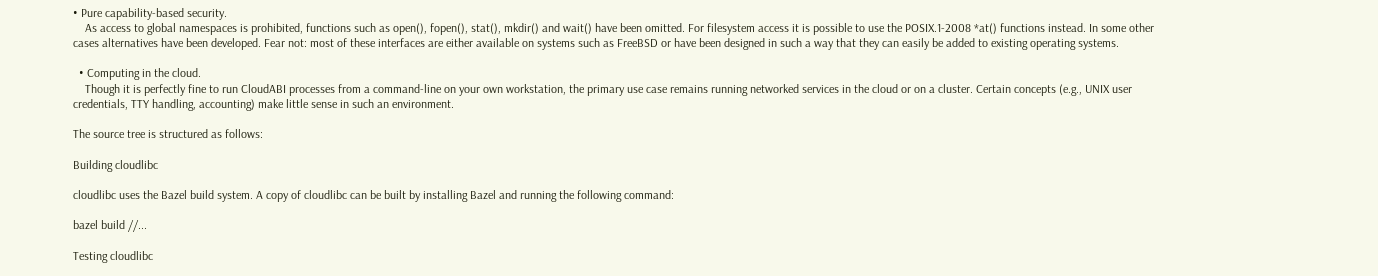• Pure capability-based security.
    As access to global namespaces is prohibited, functions such as open(), fopen(), stat(), mkdir() and wait() have been omitted. For filesystem access it is possible to use the POSIX.1-2008 *at() functions instead. In some other cases alternatives have been developed. Fear not: most of these interfaces are either available on systems such as FreeBSD or have been designed in such a way that they can easily be added to existing operating systems.

  • Computing in the cloud.
    Though it is perfectly fine to run CloudABI processes from a command-line on your own workstation, the primary use case remains running networked services in the cloud or on a cluster. Certain concepts (e.g., UNIX user credentials, TTY handling, accounting) make little sense in such an environment.

The source tree is structured as follows:

Building cloudlibc

cloudlibc uses the Bazel build system. A copy of cloudlibc can be built by installing Bazel and running the following command:

bazel build //...

Testing cloudlibc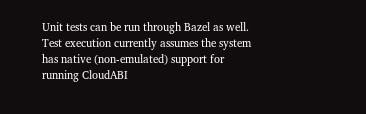Unit tests can be run through Bazel as well. Test execution currently assumes the system has native (non-emulated) support for running CloudABI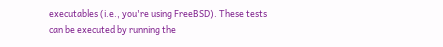executables (i.e., you're using FreeBSD). These tests can be executed by running the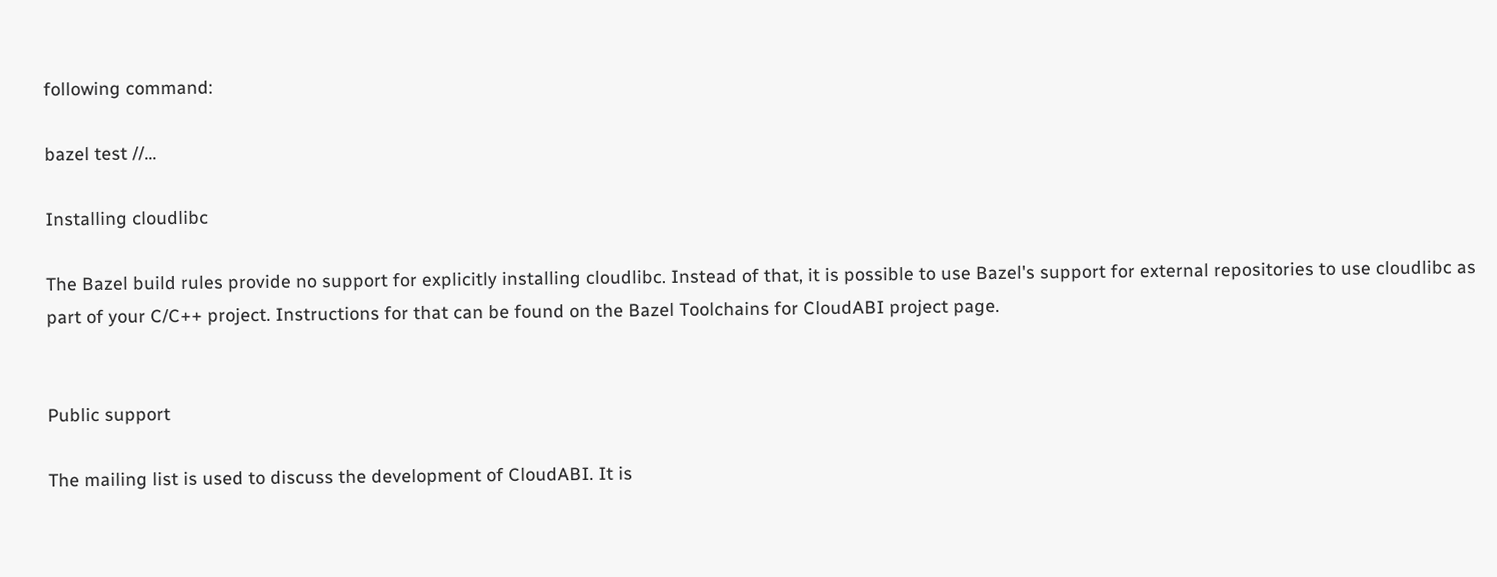following command:

bazel test //...

Installing cloudlibc

The Bazel build rules provide no support for explicitly installing cloudlibc. Instead of that, it is possible to use Bazel's support for external repositories to use cloudlibc as part of your C/C++ project. Instructions for that can be found on the Bazel Toolchains for CloudABI project page.


Public support

The mailing list is used to discuss the development of CloudABI. It is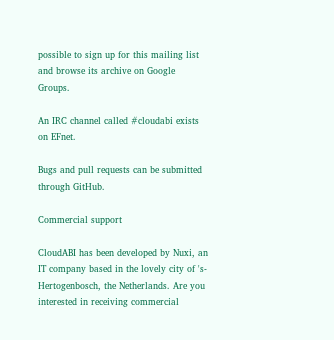possible to sign up for this mailing list and browse its archive on Google Groups.

An IRC channel called #cloudabi exists on EFnet.

Bugs and pull requests can be submitted through GitHub.

Commercial support

CloudABI has been developed by Nuxi, an IT company based in the lovely city of 's-Hertogenbosch, the Netherlands. Are you interested in receiving commercial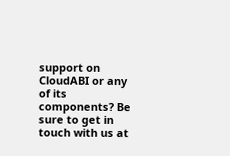support on CloudABI or any of its components? Be sure to get in touch with us at